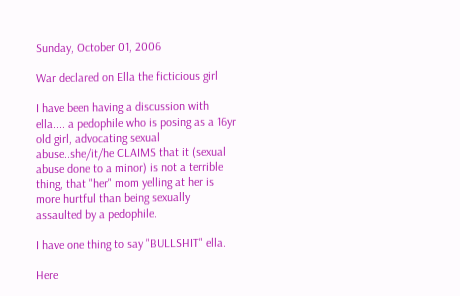Sunday, October 01, 2006

War declared on Ella the ficticious girl

I have been having a discussion with ella.... a pedophile who is posing as a 16yr old girl, advocating sexual abuse..she/it/he CLAIMS that it (sexual abuse done to a minor) is not a terrible thing, that "her" mom yelling at her is more hurtful than being sexually assaulted by a pedophile.

I have one thing to say "BULLSHIT" ella.

Here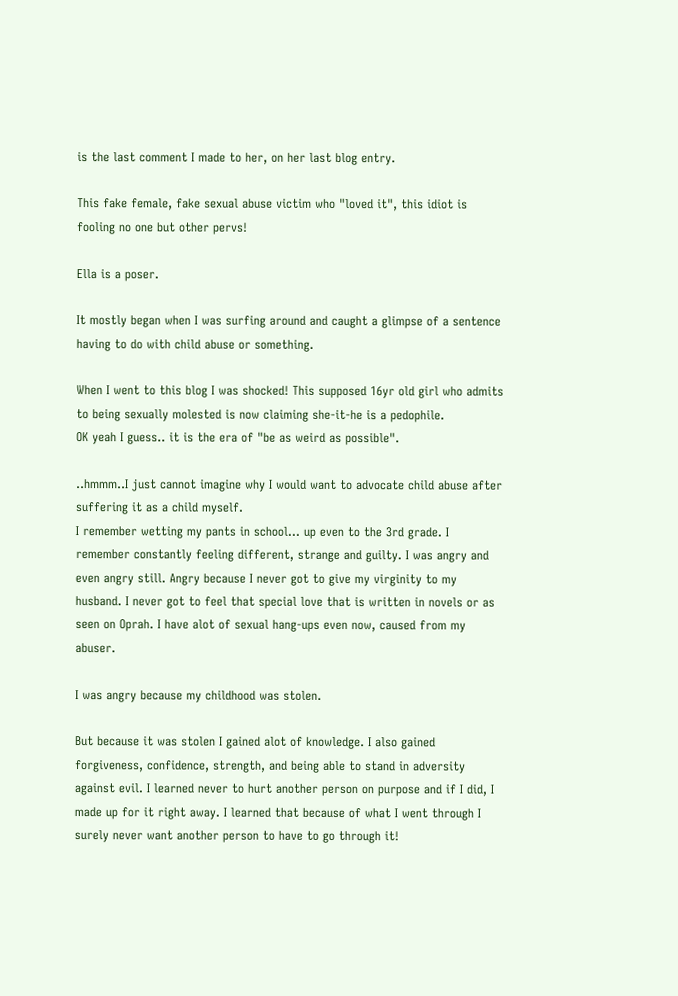is the last comment I made to her, on her last blog entry.

This fake female, fake sexual abuse victim who "loved it", this idiot is fooling no one but other pervs!

Ella is a poser.

It mostly began when I was surfing around and caught a glimpse of a sentence having to do with child abuse or something.

When I went to this blog I was shocked! This supposed 16yr old girl who admits to being sexually molested is now claiming she-it-he is a pedophile.
OK yeah I guess.. it is the era of "be as weird as possible".

..hmmm..I just cannot imagine why I would want to advocate child abuse after suffering it as a child myself.
I remember wetting my pants in school... up even to the 3rd grade. I remember constantly feeling different, strange and guilty. I was angry and even angry still. Angry because I never got to give my virginity to my husband. I never got to feel that special love that is written in novels or as seen on Oprah. I have alot of sexual hang-ups even now, caused from my abuser.

I was angry because my childhood was stolen.

But because it was stolen I gained alot of knowledge. I also gained forgiveness, confidence, strength, and being able to stand in adversity against evil. I learned never to hurt another person on purpose and if I did, I made up for it right away. I learned that because of what I went through I surely never want another person to have to go through it!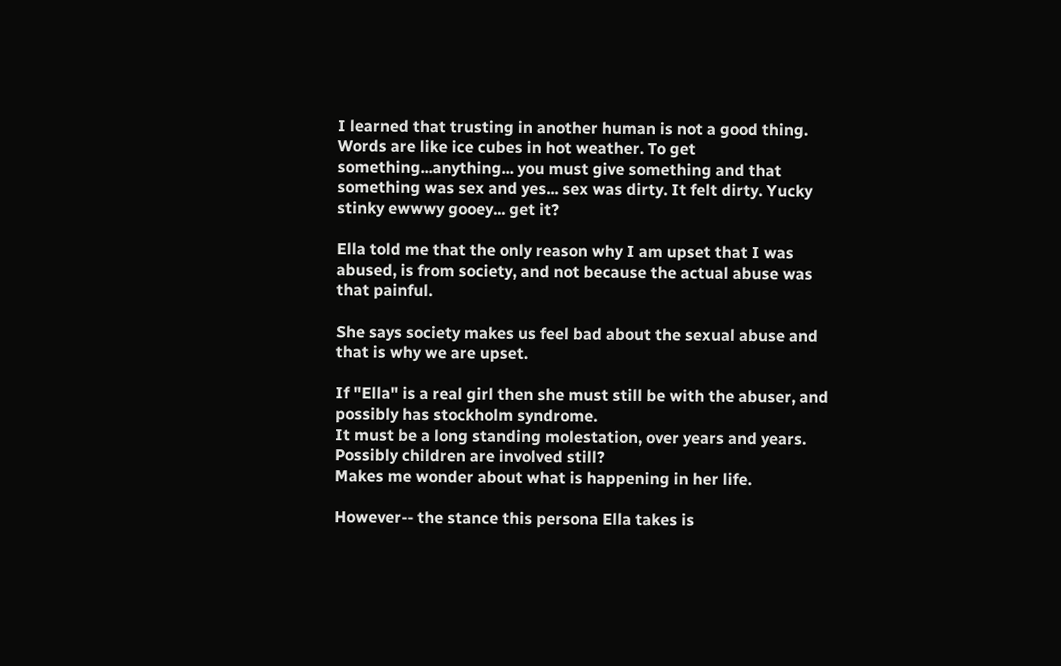I learned that trusting in another human is not a good thing. Words are like ice cubes in hot weather. To get something...anything... you must give something and that something was sex and yes... sex was dirty. It felt dirty. Yucky stinky ewwwy gooey... get it?

Ella told me that the only reason why I am upset that I was abused, is from society, and not because the actual abuse was that painful.

She says society makes us feel bad about the sexual abuse and that is why we are upset.

If "Ella" is a real girl then she must still be with the abuser, and possibly has stockholm syndrome.
It must be a long standing molestation, over years and years. Possibly children are involved still?
Makes me wonder about what is happening in her life.

However-- the stance this persona Ella takes is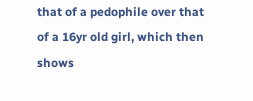that of a pedophile over that of a 16yr old girl, which then shows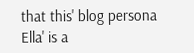that this' blog persona Ella' is a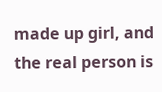made up girl, and the real person is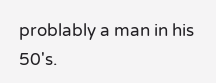problably a man in his 50's.